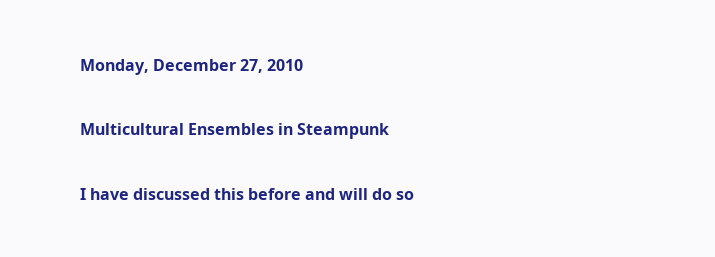Monday, December 27, 2010

Multicultural Ensembles in Steampunk

I have discussed this before and will do so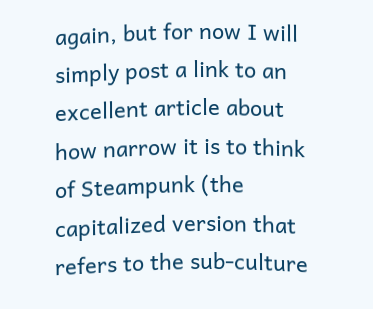again, but for now I will simply post a link to an excellent article about how narrow it is to think of Steampunk (the capitalized version that refers to the sub-culture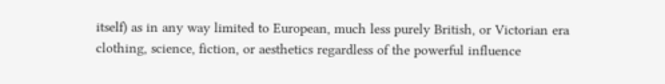itself) as in any way limited to European, much less purely British, or Victorian era clothing, science, fiction, or aesthetics regardless of the powerful influence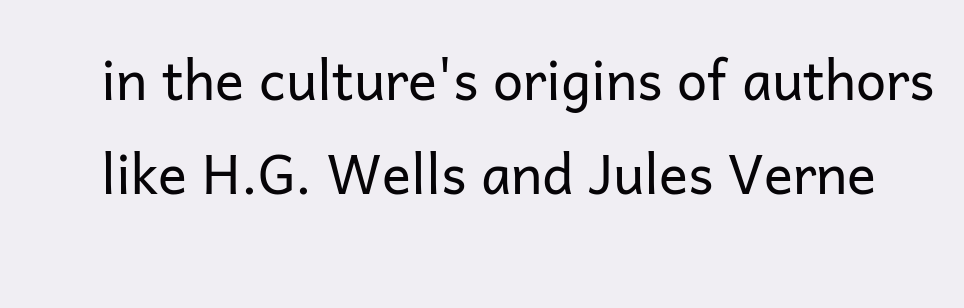in the culture's origins of authors like H.G. Wells and Jules Verne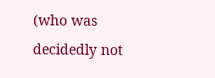(who was decidedly not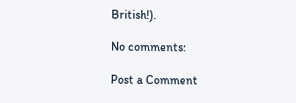British!).

No comments:

Post a Comment